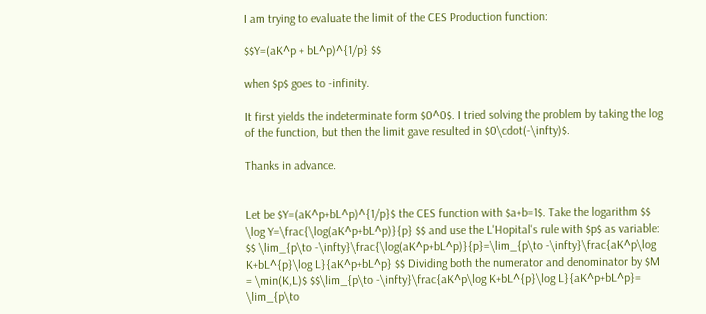I am trying to evaluate the limit of the CES Production function:

$$Y=(aK^p + bL^p)^{1/p} $$

when $p$ goes to -infinity.

It first yields the indeterminate form $0^0$. I tried solving the problem by taking the log of the function, but then the limit gave resulted in $0\cdot(-\infty)$.

Thanks in advance.


Let be $Y=(aK^p+bL^p)^{1/p}$ the CES function with $a+b=1$. Take the logarithm $$ \log Y=\frac{\log(aK^p+bL^p)}{p} $$ and use the L'Hopital's rule with $p$ as variable: $$ \lim_{p\to -\infty}\frac{\log(aK^p+bL^p)}{p}=\lim_{p\to -\infty}\frac{aK^p\log K+bL^{p}\log L}{aK^p+bL^p} $$ Dividing both the numerator and denominator by $M = \min(K,L)$ $$\lim_{p\to -\infty}\frac{aK^p\log K+bL^{p}\log L}{aK^p+bL^p}= \lim_{p\to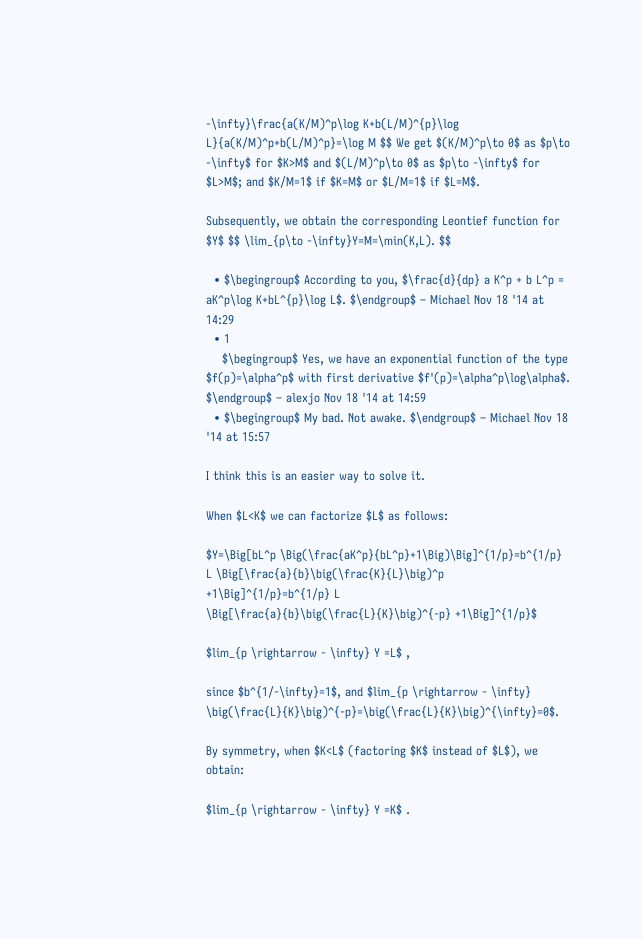-\infty}\frac{a(K/M)^p\log K+b(L/M)^{p}\log L}{a(K/M)^p+b(L/M)^p}=\log M $$ We get $(K/M)^p\to 0$ as $p\to -\infty$ for $K>M$ and $(L/M)^p\to 0$ as $p\to -\infty$ for $L>M$; and $K/M=1$ if $K=M$ or $L/M=1$ if $L=M$.

Subsequently, we obtain the corresponding Leontief function for $Y$ $$ \lim_{p\to -\infty}Y=M=\min(K,L). $$

  • $\begingroup$ According to you, $\frac{d}{dp} a K^p + b L^p = aK^p\log K+bL^{p}\log L$. $\endgroup$ – Michael Nov 18 '14 at 14:29
  • 1
    $\begingroup$ Yes, we have an exponential function of the type $f(p)=\alpha^p$ with first derivative $f'(p)=\alpha^p\log\alpha$. $\endgroup$ – alexjo Nov 18 '14 at 14:59
  • $\begingroup$ My bad. Not awake. $\endgroup$ – Michael Nov 18 '14 at 15:57

I think this is an easier way to solve it.

When $L<K$ we can factorize $L$ as follows:

$Y=\Big[bL^p \Big(\frac{aK^p}{bL^p}+1\Big)\Big]^{1/p}=b^{1/p} L \Big[\frac{a}{b}\big(\frac{K}{L}\big)^p +1\Big]^{1/p}=b^{1/p} L \Big[\frac{a}{b}\big(\frac{L}{K}\big)^{-p} +1\Big]^{1/p}$

$lim_{p \rightarrow - \infty} Y =L$ ,

since $b^{1/-\infty}=1$, and $lim_{p \rightarrow - \infty} \big(\frac{L}{K}\big)^{-p}=\big(\frac{L}{K}\big)^{\infty}=0$.

By symmetry, when $K<L$ (factoring $K$ instead of $L$), we obtain:

$lim_{p \rightarrow - \infty} Y =K$ .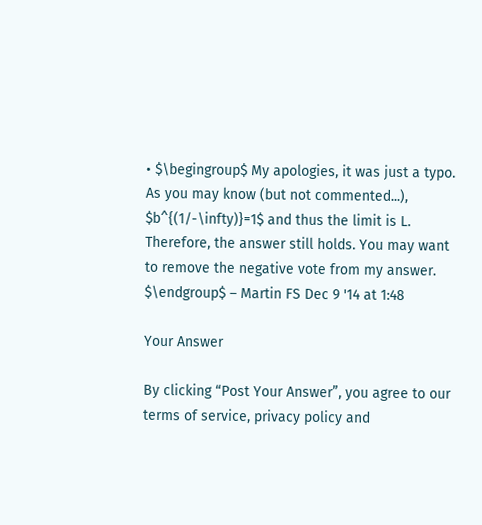• $\begingroup$ My apologies, it was just a typo. As you may know (but not commented...), $b^{(1/-\infty)}=1$ and thus the limit is L. Therefore, the answer still holds. You may want to remove the negative vote from my answer. $\endgroup$ – Martin FS Dec 9 '14 at 1:48

Your Answer

By clicking “Post Your Answer”, you agree to our terms of service, privacy policy and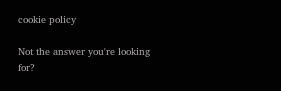cookie policy

Not the answer you're looking for?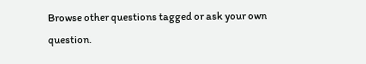Browse other questions tagged or ask your own question.